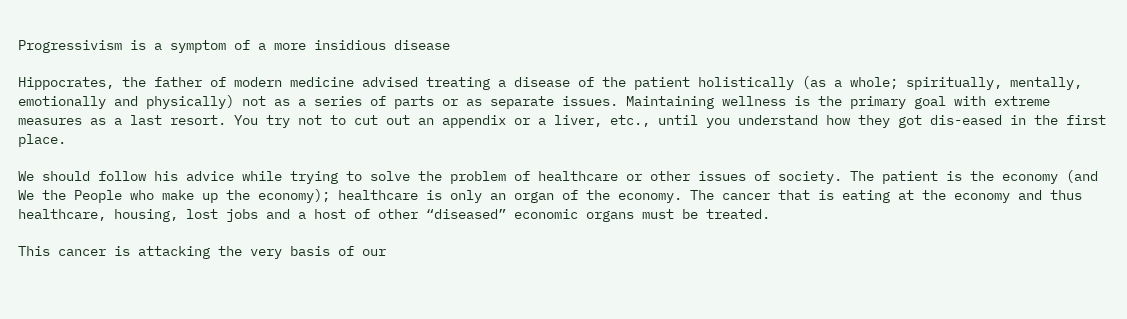Progressivism is a symptom of a more insidious disease

Hippocrates, the father of modern medicine advised treating a disease of the patient holistically (as a whole; spiritually, mentally, emotionally and physically) not as a series of parts or as separate issues. Maintaining wellness is the primary goal with extreme measures as a last resort. You try not to cut out an appendix or a liver, etc., until you understand how they got dis-eased in the first place.

We should follow his advice while trying to solve the problem of healthcare or other issues of society. The patient is the economy (and We the People who make up the economy); healthcare is only an organ of the economy. The cancer that is eating at the economy and thus healthcare, housing, lost jobs and a host of other “diseased” economic organs must be treated.

This cancer is attacking the very basis of our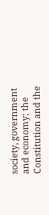society, government and economy; the Constitution and the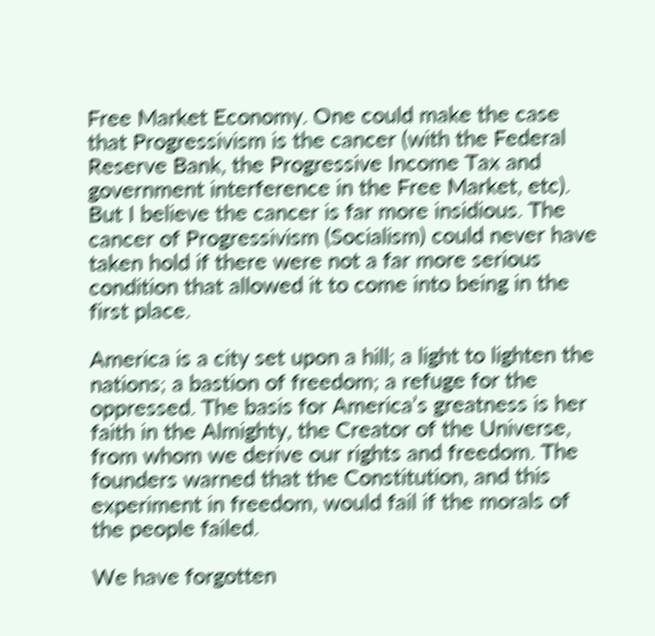Free Market Economy. One could make the case that Progressivism is the cancer (with the Federal Reserve Bank, the Progressive Income Tax and government interference in the Free Market, etc). But I believe the cancer is far more insidious. The cancer of Progressivism (Socialism) could never have taken hold if there were not a far more serious condition that allowed it to come into being in the first place.

America is a city set upon a hill; a light to lighten the nations; a bastion of freedom; a refuge for the oppressed. The basis for America’s greatness is her faith in the Almighty, the Creator of the Universe, from whom we derive our rights and freedom. The founders warned that the Constitution, and this experiment in freedom, would fail if the morals of the people failed.

We have forgotten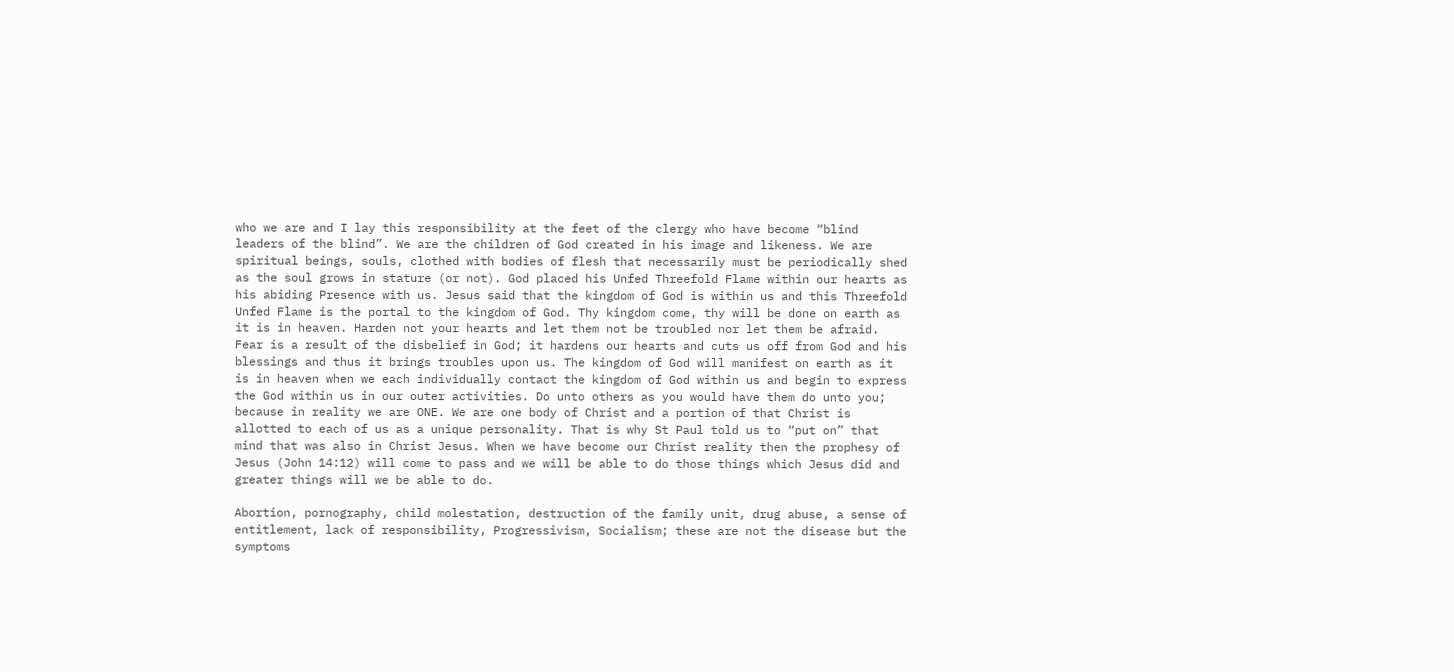who we are and I lay this responsibility at the feet of the clergy who have become “blind leaders of the blind”. We are the children of God created in his image and likeness. We are spiritual beings, souls, clothed with bodies of flesh that necessarily must be periodically shed as the soul grows in stature (or not). God placed his Unfed Threefold Flame within our hearts as his abiding Presence with us. Jesus said that the kingdom of God is within us and this Threefold Unfed Flame is the portal to the kingdom of God. Thy kingdom come, thy will be done on earth as it is in heaven. Harden not your hearts and let them not be troubled nor let them be afraid. Fear is a result of the disbelief in God; it hardens our hearts and cuts us off from God and his blessings and thus it brings troubles upon us. The kingdom of God will manifest on earth as it is in heaven when we each individually contact the kingdom of God within us and begin to express the God within us in our outer activities. Do unto others as you would have them do unto you; because in reality we are ONE. We are one body of Christ and a portion of that Christ is allotted to each of us as a unique personality. That is why St Paul told us to “put on” that mind that was also in Christ Jesus. When we have become our Christ reality then the prophesy of Jesus (John 14:12) will come to pass and we will be able to do those things which Jesus did and greater things will we be able to do.

Abortion, pornography, child molestation, destruction of the family unit, drug abuse, a sense of entitlement, lack of responsibility, Progressivism, Socialism; these are not the disease but the symptoms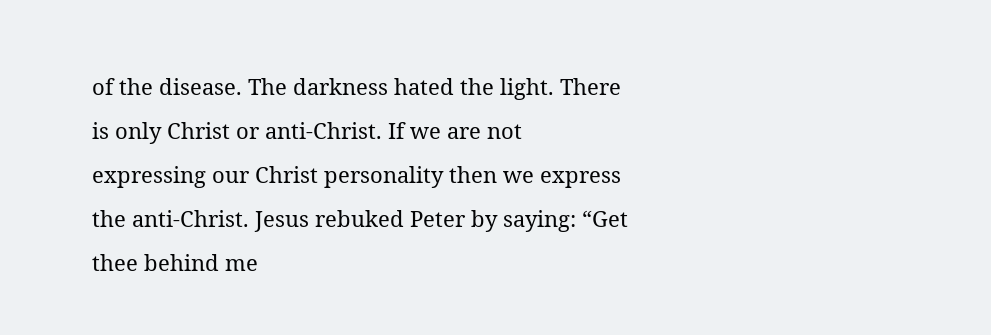of the disease. The darkness hated the light. There is only Christ or anti-Christ. If we are not expressing our Christ personality then we express the anti-Christ. Jesus rebuked Peter by saying: “Get thee behind me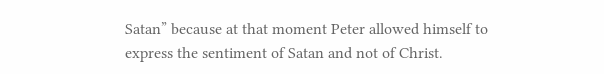Satan” because at that moment Peter allowed himself to express the sentiment of Satan and not of Christ.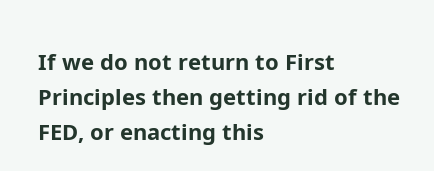If we do not return to First Principles then getting rid of the FED, or enacting this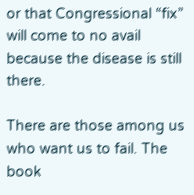or that Congressional “fix” will come to no avail because the disease is still there.

There are those among us who want us to fail. The book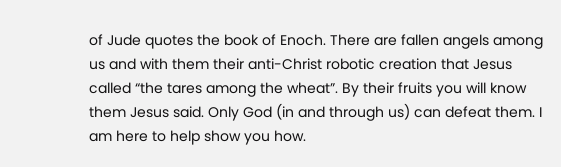of Jude quotes the book of Enoch. There are fallen angels among us and with them their anti-Christ robotic creation that Jesus called “the tares among the wheat”. By their fruits you will know them Jesus said. Only God (in and through us) can defeat them. I am here to help show you how.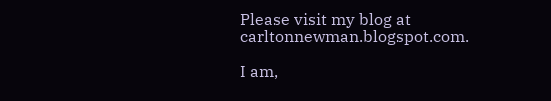Please visit my blog at carltonnewman.blogspot.com.

I am,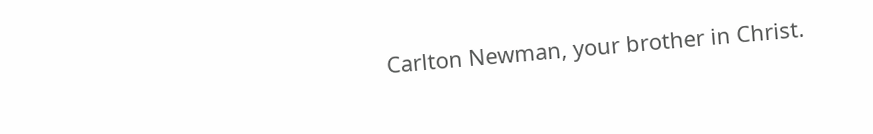Carlton Newman, your brother in Christ.